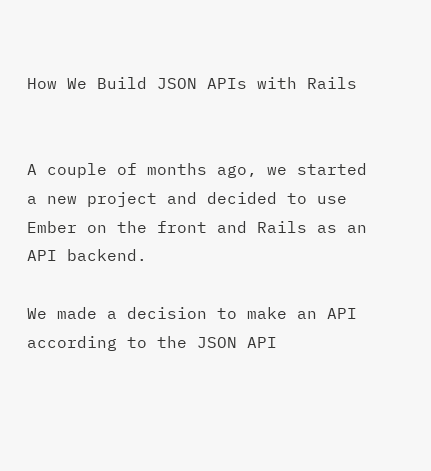How We Build JSON APIs with Rails


A couple of months ago, we started a new project and decided to use Ember on the front and Rails as an API backend.

We made a decision to make an API according to the JSON API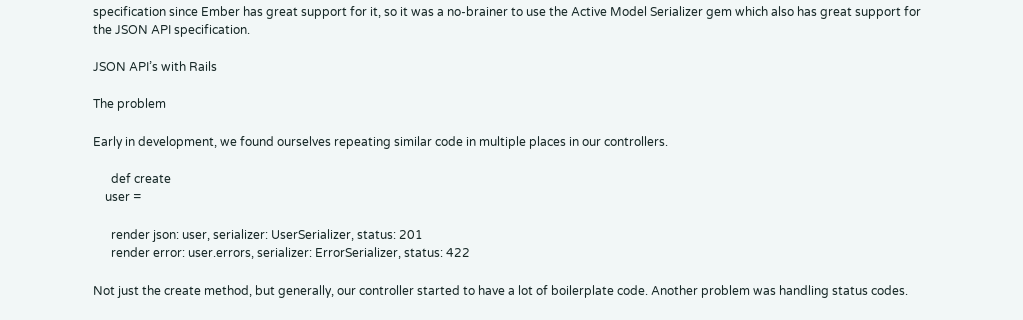specification since Ember has great support for it, so it was a no-brainer to use the Active Model Serializer gem which also has great support for the JSON API specification.

JSON API’s with Rails

The problem

Early in development, we found ourselves repeating similar code in multiple places in our controllers.

      def create
    user =

      render json: user, serializer: UserSerializer, status: 201
      render error: user.errors, serializer: ErrorSerializer, status: 422

Not just the create method, but generally, our controller started to have a lot of boilerplate code. Another problem was handling status codes.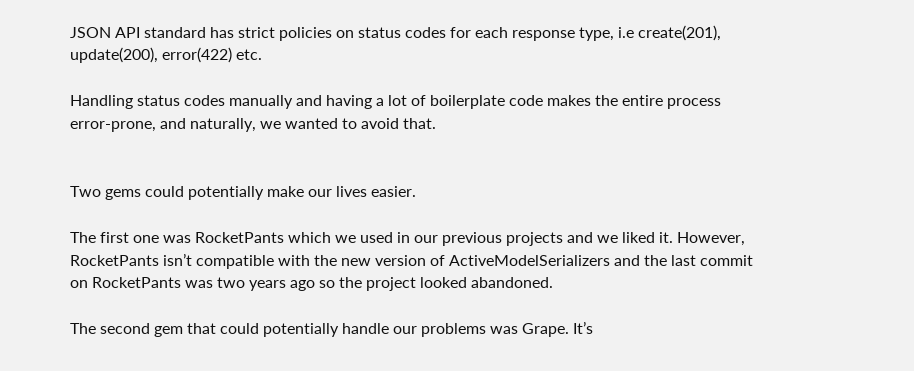JSON API standard has strict policies on status codes for each response type, i.e create(201), update(200), error(422) etc.

Handling status codes manually and having a lot of boilerplate code makes the entire process error-prone, and naturally, we wanted to avoid that.


Two gems could potentially make our lives easier.

The first one was RocketPants which we used in our previous projects and we liked it. However, RocketPants isn’t compatible with the new version of ActiveModelSerializers and the last commit on RocketPants was two years ago so the project looked abandoned.

The second gem that could potentially handle our problems was Grape. It’s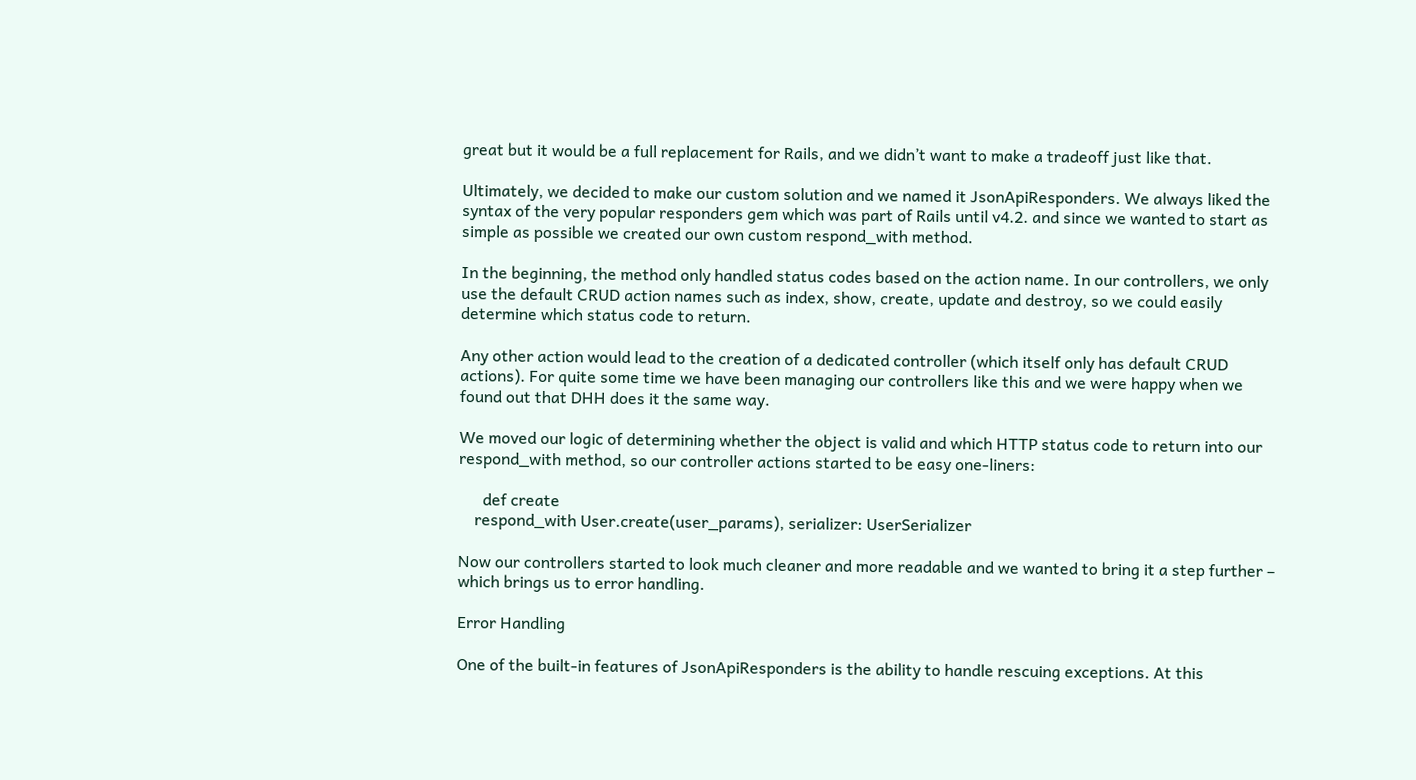great but it would be a full replacement for Rails, and we didn’t want to make a tradeoff just like that.

Ultimately, we decided to make our custom solution and we named it JsonApiResponders. We always liked the syntax of the very popular responders gem which was part of Rails until v4.2. and since we wanted to start as simple as possible we created our own custom respond_with method.

In the beginning, the method only handled status codes based on the action name. In our controllers, we only use the default CRUD action names such as index, show, create, update and destroy, so we could easily determine which status code to return.

Any other action would lead to the creation of a dedicated controller (which itself only has default CRUD actions). For quite some time we have been managing our controllers like this and we were happy when we found out that DHH does it the same way.

We moved our logic of determining whether the object is valid and which HTTP status code to return into our respond_with method, so our controller actions started to be easy one-liners:

      def create
    respond_with User.create(user_params), serializer: UserSerializer

Now our controllers started to look much cleaner and more readable and we wanted to bring it a step further – which brings us to error handling.

Error Handling

One of the built-in features of JsonApiResponders is the ability to handle rescuing exceptions. At this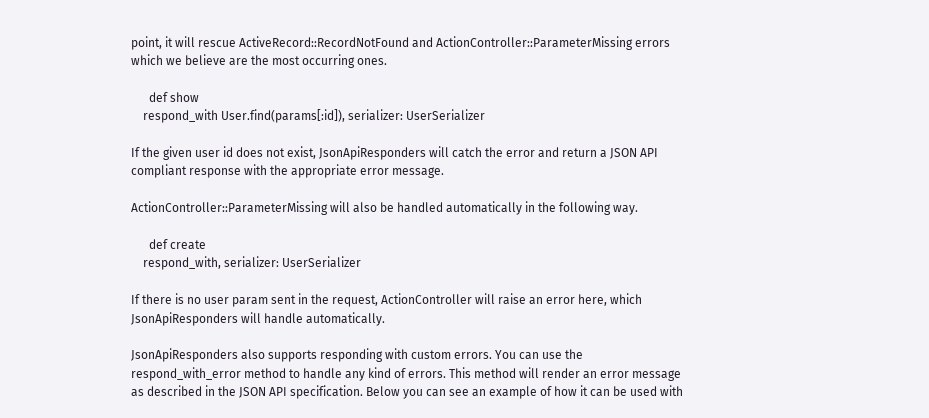point, it will rescue ActiveRecord::RecordNotFound and ActionController::ParameterMissing errors which we believe are the most occurring ones.

      def show
    respond_with User.find(params[:id]), serializer: UserSerializer

If the given user id does not exist, JsonApiResponders will catch the error and return a JSON API compliant response with the appropriate error message.

ActionController::ParameterMissing will also be handled automatically in the following way.

      def create
    respond_with, serializer: UserSerializer

If there is no user param sent in the request, ActionController will raise an error here, which JsonApiResponders will handle automatically.

JsonApiResponders also supports responding with custom errors. You can use the respond_with_error method to handle any kind of errors. This method will render an error message as described in the JSON API specification. Below you can see an example of how it can be used with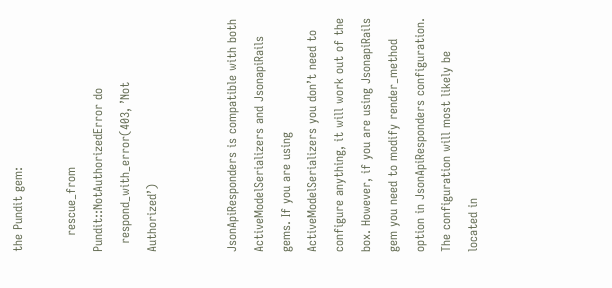the Pundit gem:

    rescue_from Pundit::NotAuthorizedError do
  respond_with_error(403, ’Not Authorized’)


JsonApiResponders is compatible with both ActiveModelSerializers and JsonapiRails gems. If you are using ActiveModelSerializers you don’t need to configure anything, it will work out of the box. However, if you are using JsonapiRails gem you need to modify render_method option in JsonApiResponders configuration. The configuration will most likely be located in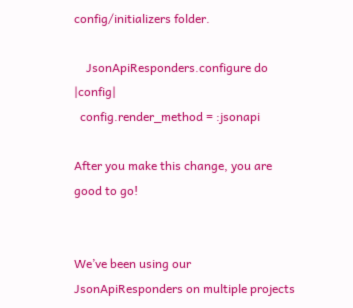config/initializers folder.

    JsonApiResponders.configure do |config|
  config.render_method = :jsonapi

After you make this change, you are good to go!


We’ve been using our JsonApiResponders on multiple projects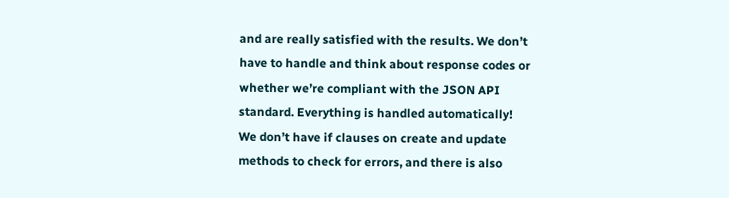and are really satisfied with the results. We don’t have to handle and think about response codes or whether we’re compliant with the JSON API standard. Everything is handled automatically! We don’t have if clauses on create and update methods to check for errors, and there is also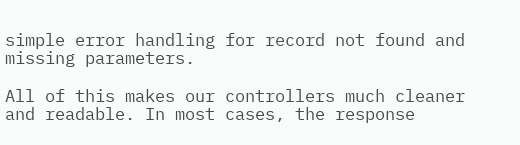simple error handling for record not found and missing parameters.

All of this makes our controllers much cleaner and readable. In most cases, the response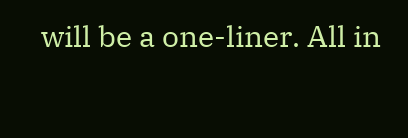will be a one-liner. All in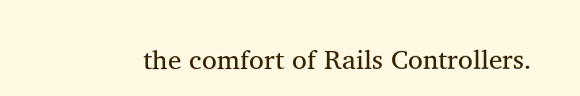the comfort of Rails Controllers.